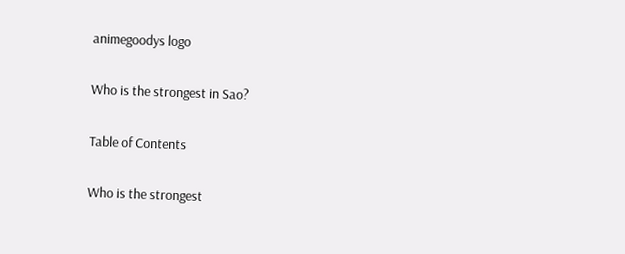animegoodys logo

Who is the strongest in Sao?

Table of Contents

Who is the strongest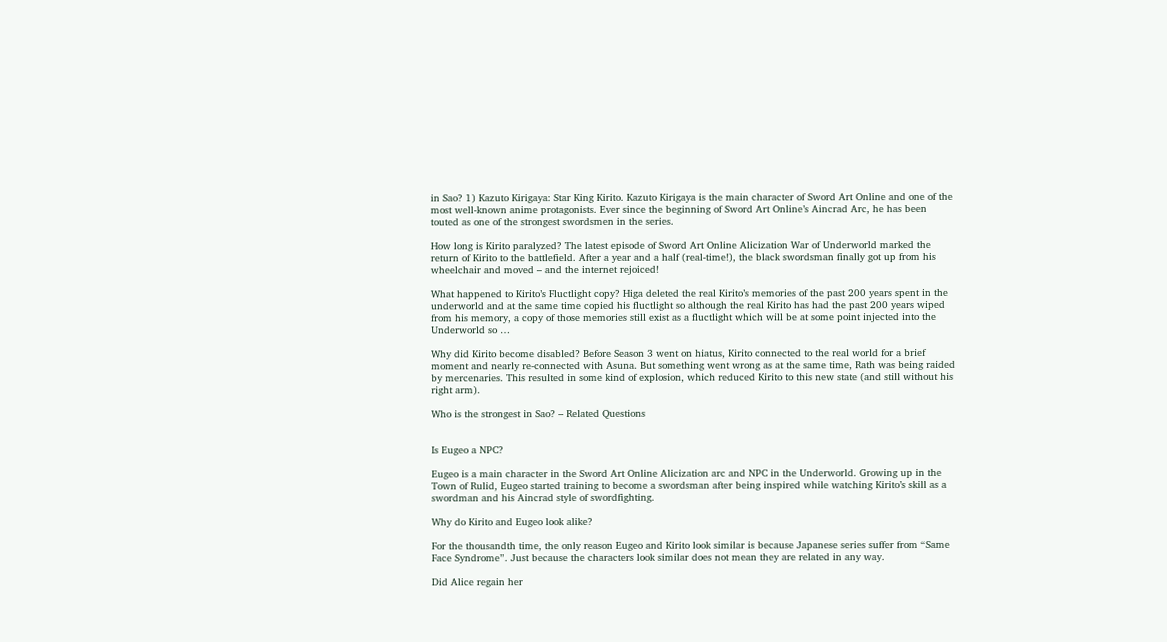in Sao? 1) Kazuto Kirigaya: Star King Kirito. Kazuto Kirigaya is the main character of Sword Art Online and one of the most well-known anime protagonists. Ever since the beginning of Sword Art Online’s Aincrad Arc, he has been touted as one of the strongest swordsmen in the series.

How long is Kirito paralyzed? The latest episode of Sword Art Online Alicization War of Underworld marked the return of Kirito to the battlefield. After a year and a half (real-time!), the black swordsman finally got up from his wheelchair and moved – and the internet rejoiced!

What happened to Kirito’s Fluctlight copy? Higa deleted the real Kirito’s memories of the past 200 years spent in the underworld and at the same time copied his fluctlight so although the real Kirito has had the past 200 years wiped from his memory, a copy of those memories still exist as a fluctlight which will be at some point injected into the Underworld so …

Why did Kirito become disabled? Before Season 3 went on hiatus, Kirito connected to the real world for a brief moment and nearly re-connected with Asuna. But something went wrong as at the same time, Rath was being raided by mercenaries. This resulted in some kind of explosion, which reduced Kirito to this new state (and still without his right arm).

Who is the strongest in Sao? – Related Questions


Is Eugeo a NPC?

Eugeo is a main character in the Sword Art Online Alicization arc and NPC in the Underworld. Growing up in the Town of Rulid, Eugeo started training to become a swordsman after being inspired while watching Kirito’s skill as a swordman and his Aincrad style of swordfighting.

Why do Kirito and Eugeo look alike?

For the thousandth time, the only reason Eugeo and Kirito look similar is because Japanese series suffer from “Same Face Syndrome”. Just because the characters look similar does not mean they are related in any way.

Did Alice regain her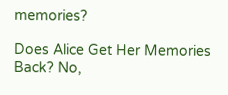memories?

Does Alice Get Her Memories Back? No,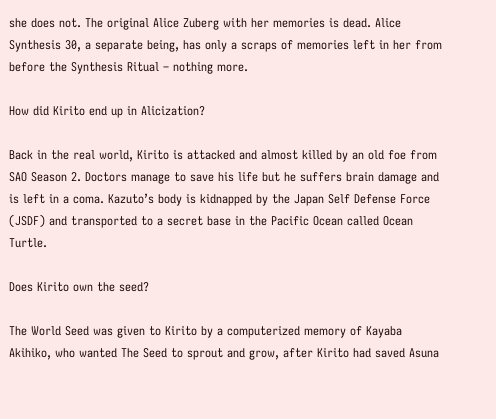she does not. The original Alice Zuberg with her memories is dead. Alice Synthesis 30, a separate being, has only a scraps of memories left in her from before the Synthesis Ritual – nothing more.

How did Kirito end up in Alicization?

Back in the real world, Kirito is attacked and almost killed by an old foe from SAO Season 2. Doctors manage to save his life but he suffers brain damage and is left in a coma. Kazuto’s body is kidnapped by the Japan Self Defense Force (JSDF) and transported to a secret base in the Pacific Ocean called Ocean Turtle.

Does Kirito own the seed?

The World Seed was given to Kirito by a computerized memory of Kayaba Akihiko, who wanted The Seed to sprout and grow, after Kirito had saved Asuna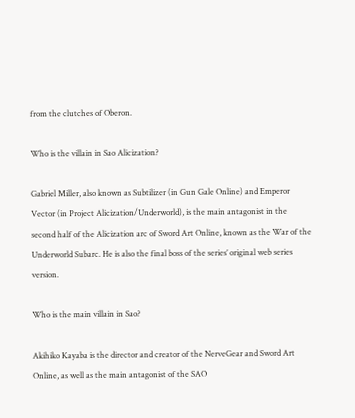from the clutches of Oberon.

Who is the villain in Sao Alicization?

Gabriel Miller, also known as Subtilizer (in Gun Gale Online) and Emperor Vector (in Project Alicization/Underworld), is the main antagonist in the second half of the Alicization arc of Sword Art Online, known as the War of the Underworld Subarc. He is also the final boss of the series’ original web series version.

Who is the main villain in Sao?

Akihiko Kayaba is the director and creator of the NerveGear and Sword Art Online, as well as the main antagonist of the SAO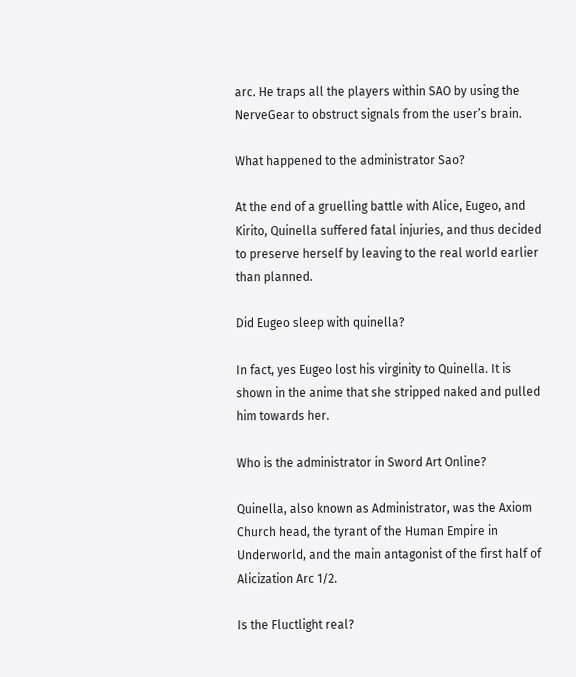arc. He traps all the players within SAO by using the NerveGear to obstruct signals from the user’s brain.

What happened to the administrator Sao?

At the end of a gruelling battle with Alice, Eugeo, and Kirito, Quinella suffered fatal injuries, and thus decided to preserve herself by leaving to the real world earlier than planned.

Did Eugeo sleep with quinella?

In fact, yes Eugeo lost his virginity to Quinella. It is shown in the anime that she stripped naked and pulled him towards her.

Who is the administrator in Sword Art Online?

Quinella, also known as Administrator, was the Axiom Church head, the tyrant of the Human Empire in Underworld, and the main antagonist of the first half of Alicization Arc 1/2.

Is the Fluctlight real?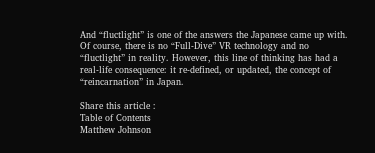And “fluctlight” is one of the answers the Japanese came up with. Of course, there is no “Full-Dive” VR technology and no “fluctlight” in reality. However, this line of thinking has had a real-life consequence: it re-defined, or updated, the concept of “reincarnation” in Japan.

Share this article :
Table of Contents
Matthew Johnson